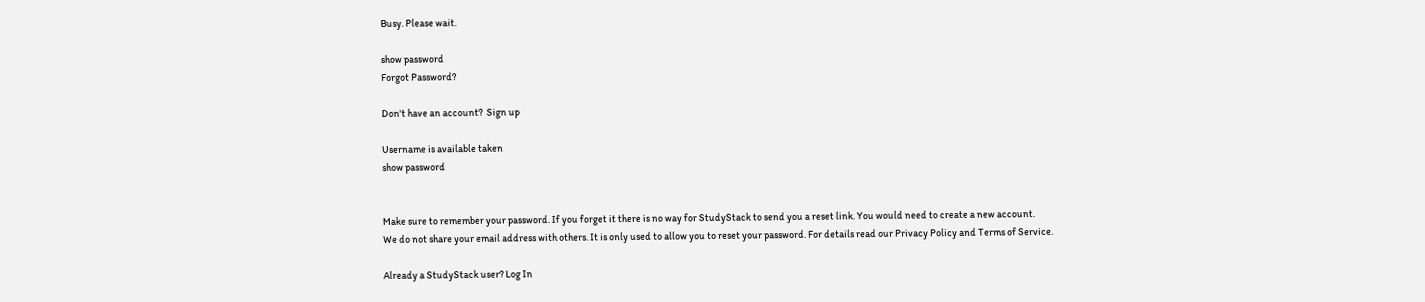Busy. Please wait.

show password
Forgot Password?

Don't have an account?  Sign up

Username is available taken
show password


Make sure to remember your password. If you forget it there is no way for StudyStack to send you a reset link. You would need to create a new account.
We do not share your email address with others. It is only used to allow you to reset your password. For details read our Privacy Policy and Terms of Service.

Already a StudyStack user? Log In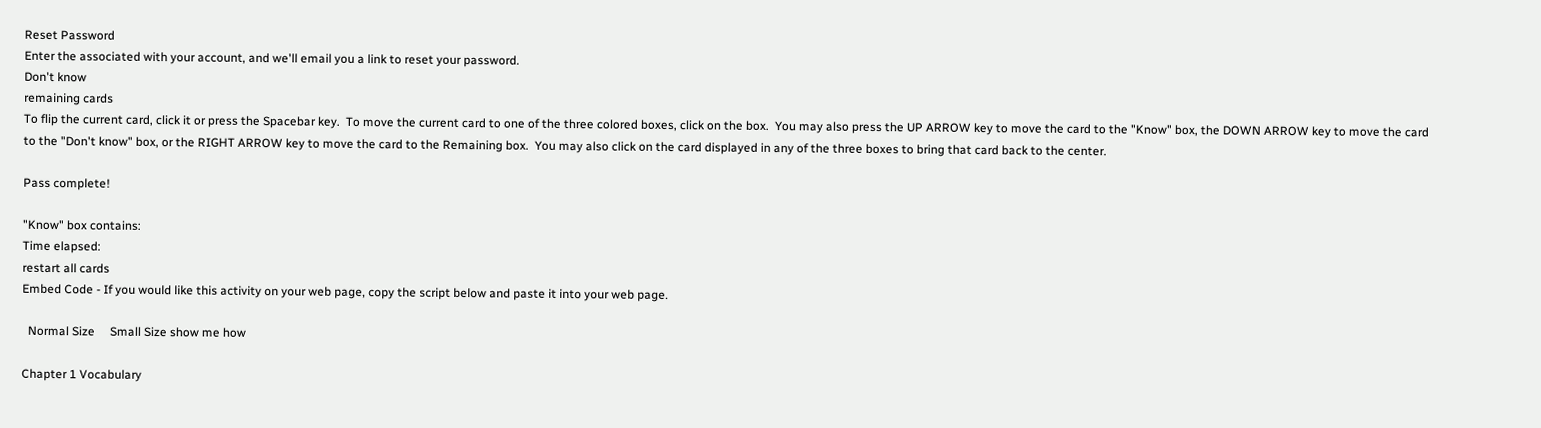Reset Password
Enter the associated with your account, and we'll email you a link to reset your password.
Don't know
remaining cards
To flip the current card, click it or press the Spacebar key.  To move the current card to one of the three colored boxes, click on the box.  You may also press the UP ARROW key to move the card to the "Know" box, the DOWN ARROW key to move the card to the "Don't know" box, or the RIGHT ARROW key to move the card to the Remaining box.  You may also click on the card displayed in any of the three boxes to bring that card back to the center.

Pass complete!

"Know" box contains:
Time elapsed:
restart all cards
Embed Code - If you would like this activity on your web page, copy the script below and paste it into your web page.

  Normal Size     Small Size show me how

Chapter 1 Vocabulary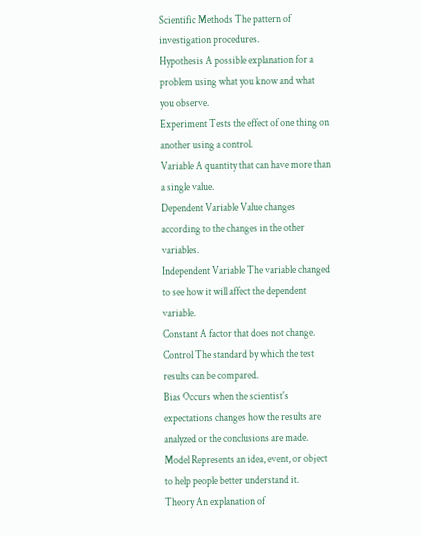Scientific Methods The pattern of investigation procedures.
Hypothesis A possible explanation for a problem using what you know and what you observe.
Experiment Tests the effect of one thing on another using a control.
Variable A quantity that can have more than a single value.
Dependent Variable Value changes according to the changes in the other variables.
Independent Variable The variable changed to see how it will affect the dependent variable.
Constant A factor that does not change.
Control The standard by which the test results can be compared.
Bias Occurs when the scientist's expectations changes how the results are analyzed or the conclusions are made.
Model Represents an idea, event, or object to help people better understand it.
Theory An explanation of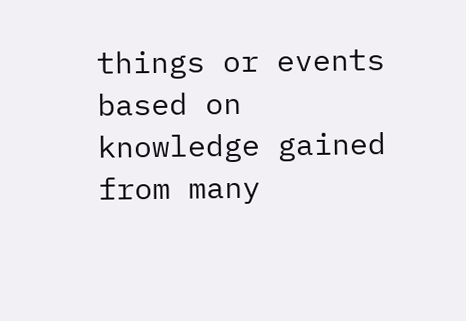things or events based on knowledge gained from many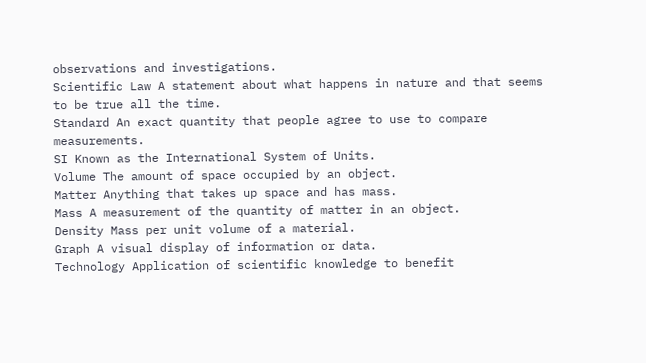observations and investigations.
Scientific Law A statement about what happens in nature and that seems to be true all the time.
Standard An exact quantity that people agree to use to compare measurements.
SI Known as the International System of Units.
Volume The amount of space occupied by an object.
Matter Anything that takes up space and has mass.
Mass A measurement of the quantity of matter in an object.
Density Mass per unit volume of a material.
Graph A visual display of information or data.
Technology Application of scientific knowledge to benefit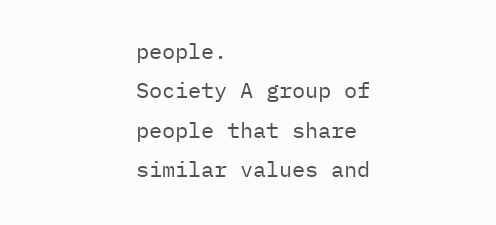people.
Society A group of people that share similar values and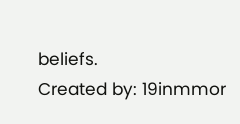beliefs.
Created by: 19inmmor